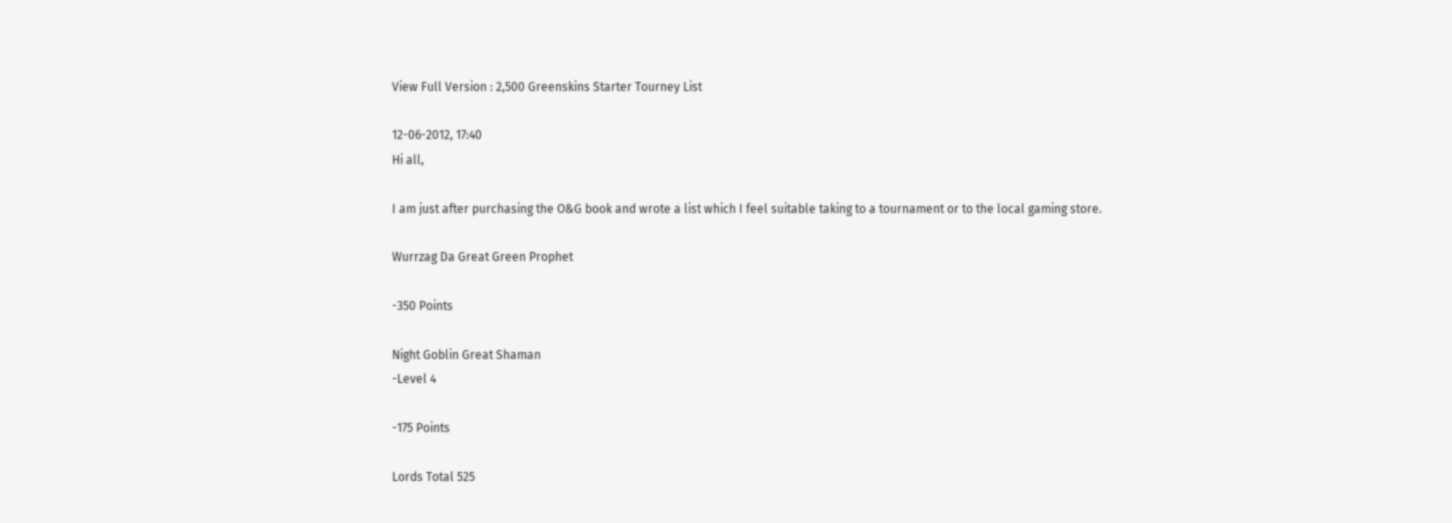View Full Version : 2,500 Greenskins Starter Tourney List

12-06-2012, 17:40
Hi all,

I am just after purchasing the O&G book and wrote a list which I feel suitable taking to a tournament or to the local gaming store.

Wurrzag Da Great Green Prophet

-350 Points

Night Goblin Great Shaman
-Level 4

-175 Points

Lords Total 525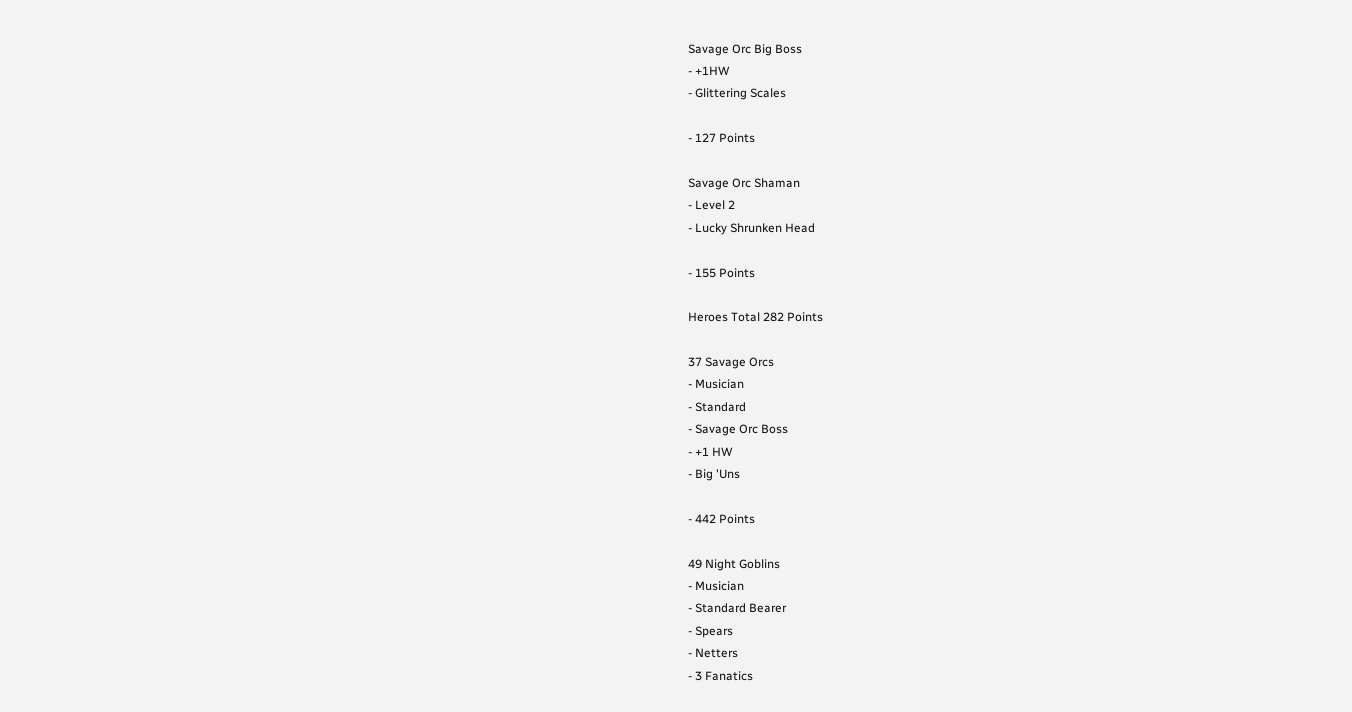Savage Orc Big Boss
- +1HW
- Glittering Scales

- 127 Points

Savage Orc Shaman
- Level 2
- Lucky Shrunken Head

- 155 Points

Heroes Total 282 Points

37 Savage Orcs
- Musician
- Standard
- Savage Orc Boss
- +1 HW
- Big 'Uns

- 442 Points

49 Night Goblins
- Musician
- Standard Bearer
- Spears
- Netters
- 3 Fanatics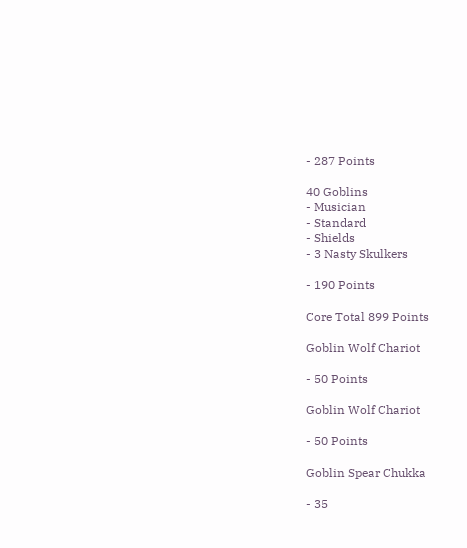- 287 Points

40 Goblins
- Musician
- Standard
- Shields
- 3 Nasty Skulkers

- 190 Points

Core Total 899 Points

Goblin Wolf Chariot

- 50 Points

Goblin Wolf Chariot

- 50 Points

Goblin Spear Chukka

- 35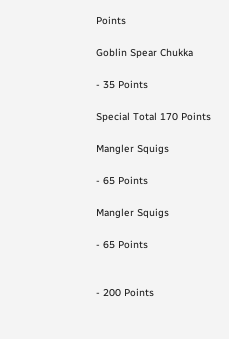Points

Goblin Spear Chukka

- 35 Points

Special Total 170 Points

Mangler Squigs

- 65 Points

Mangler Squigs

- 65 Points


- 200 Points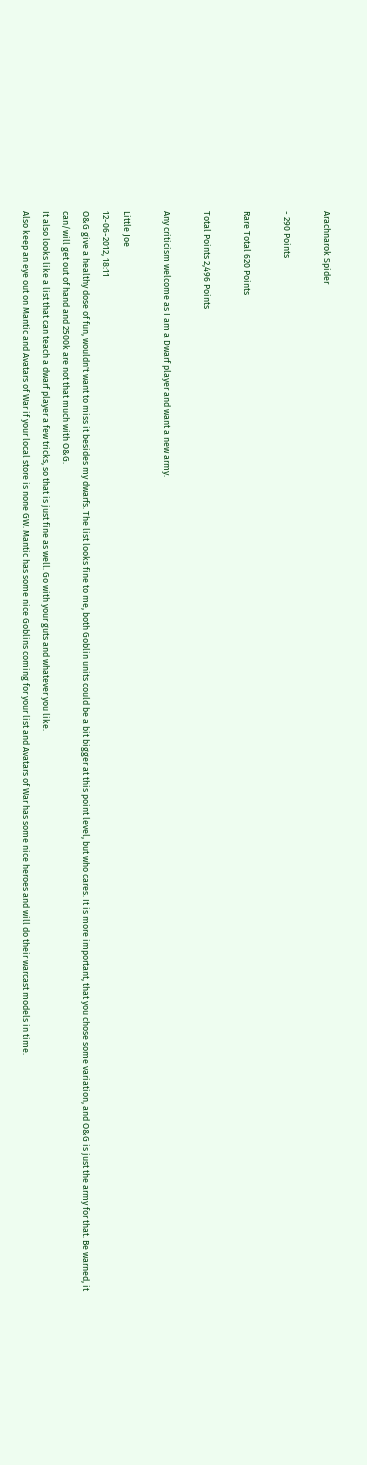Arachnarok Spider

- 290 Points

Rare Total 620 Points

Total Points 2,496 Points

Any criticism welcome as I am a Dwarf player and want a new army.

Little Joe
12-06-2012, 18:11
O&G give a healthy dose of fun, wouldn't want to miss it besides my dwarfs. The list looks fine to me, both Goblin units could be a bit bigger at this point level, but who cares. It is more important, that you chose some variation, and O&G is just the army for that. Be warned, it can/will get out of hand and 2500k are not that much with O&G.
It also looks like a list that can teach a dwarf player a few tricks, so that is just fine as well. Go with your guts and whatever you like.
Also keep an eye out on Mantic and Avatars of War if your local store is none GW. Mantic has some nice Goblins coming for your list and Avatars of War has some nice heroes and will do their warcast models in time.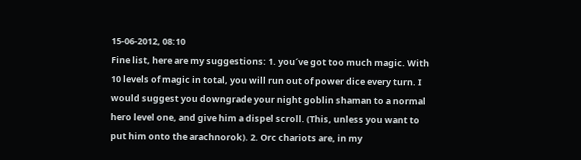15-06-2012, 08:10
Fine list, here are my suggestions: 1. you´ve got too much magic. With 10 levels of magic in total, you will run out of power dice every turn. I would suggest you downgrade your night goblin shaman to a normal hero level one, and give him a dispel scroll. (This, unless you want to put him onto the arachnorok). 2. Orc chariots are, in my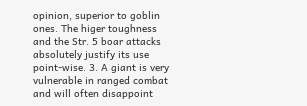opinion, superior to goblin ones. The higer toughness and the Str. 5 boar attacks absolutely justify its use point-wise. 3. A giant is very vulnerable in ranged combat and will often disappoint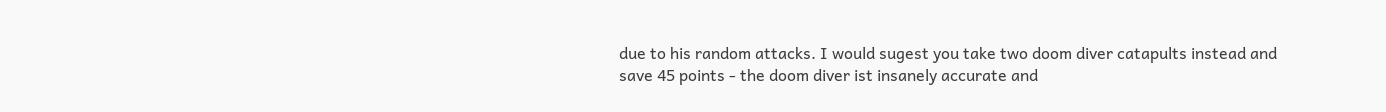due to his random attacks. I would sugest you take two doom diver catapults instead and save 45 points - the doom diver ist insanely accurate and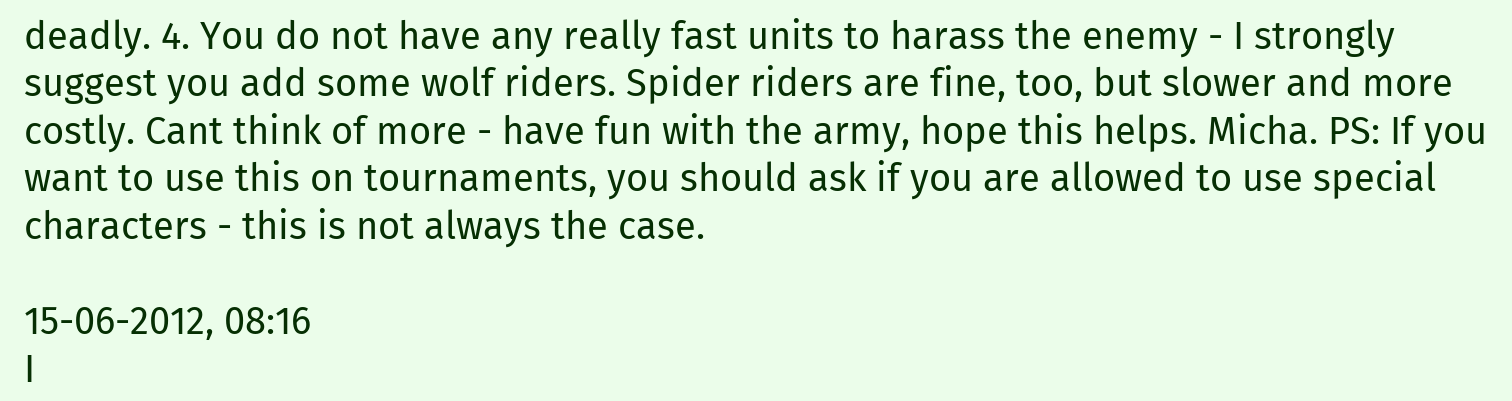deadly. 4. You do not have any really fast units to harass the enemy - I strongly suggest you add some wolf riders. Spider riders are fine, too, but slower and more costly. Cant think of more - have fun with the army, hope this helps. Micha. PS: If you want to use this on tournaments, you should ask if you are allowed to use special characters - this is not always the case.

15-06-2012, 08:16
I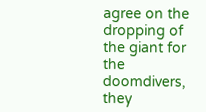agree on the dropping of the giant for the doomdivers, they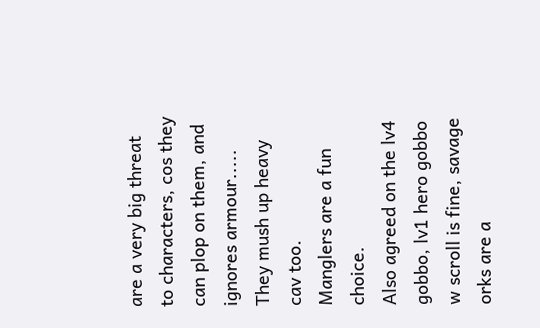are a very big threat to characters, cos they can plop on them, and ignores armour..... They mush up heavy cav too.
Manglers are a fun choice.
Also agreed on the lv4 gobbo, lv1 hero gobbo w scroll is fine, savage orks are a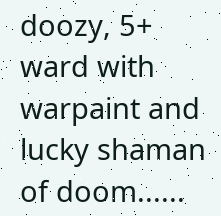doozy, 5+ ward with warpaint and lucky shaman of doom......